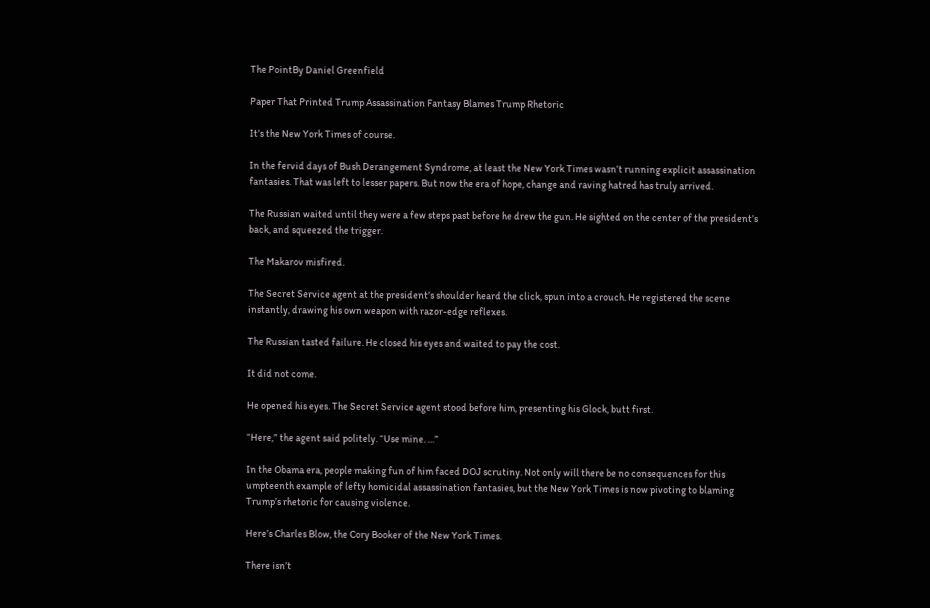The PointBy Daniel Greenfield

Paper That Printed Trump Assassination Fantasy Blames Trump Rhetoric

It’s the New York Times of course.

In the fervid days of Bush Derangement Syndrome, at least the New York Times wasn’t running explicit assassination fantasies. That was left to lesser papers. But now the era of hope, change and raving hatred has truly arrived.

The Russian waited until they were a few steps past before he drew the gun. He sighted on the center of the president’s back, and squeezed the trigger.

The Makarov misfired.

The Secret Service agent at the president’s shoulder heard the click, spun into a crouch. He registered the scene instantly, drawing his own weapon with razor-edge reflexes.

The Russian tasted failure. He closed his eyes and waited to pay the cost.

It did not come.

He opened his eyes. The Secret Service agent stood before him, presenting his Glock, butt first.

“Here,” the agent said politely. “Use mine. …”

In the Obama era, people making fun of him faced DOJ scrutiny. Not only will there be no consequences for this umpteenth example of lefty homicidal assassination fantasies, but the New York Times is now pivoting to blaming Trump’s rhetoric for causing violence.

Here’s Charles Blow, the Cory Booker of the New York Times.

There isn’t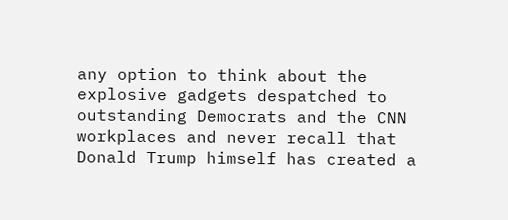any option to think about the explosive gadgets despatched to outstanding Democrats and the CNN workplaces and never recall that Donald Trump himself has created a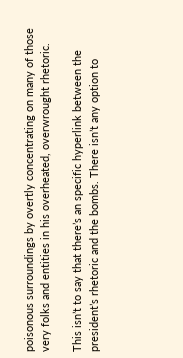poisonous surroundings by overtly concentrating on many of those very folks and entities in his overheated, overwrought rhetoric.

This isn’t to say that there’s an specific hyperlink between the president’s rhetoric and the bombs. There isn’t any option to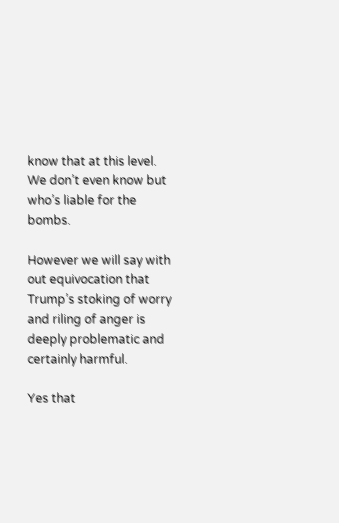know that at this level. We don’t even know but who’s liable for the bombs.

However we will say with out equivocation that Trump’s stoking of worry and riling of anger is deeply problematic and certainly harmful.

Yes that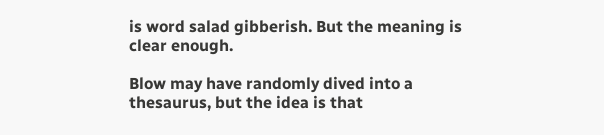is word salad gibberish. But the meaning is clear enough.

Blow may have randomly dived into a thesaurus, but the idea is that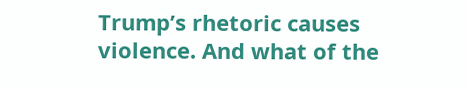Trump’s rhetoric causes violence. And what of the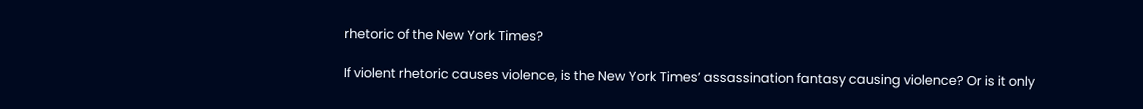rhetoric of the New York Times?

If violent rhetoric causes violence, is the New York Times’ assassination fantasy causing violence? Or is it only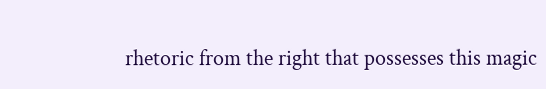rhetoric from the right that possesses this magic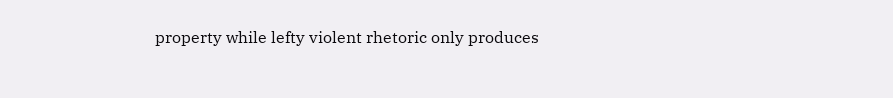property while lefty violent rhetoric only produces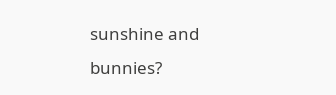sunshine and bunnies?